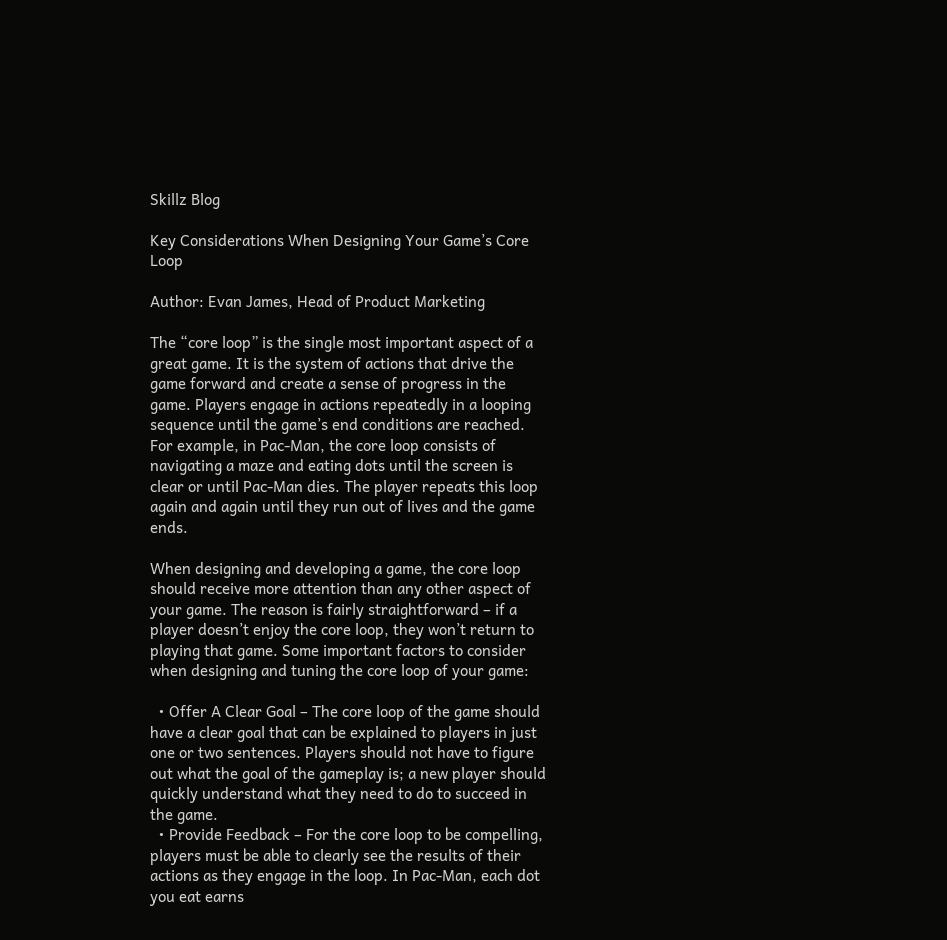Skillz Blog

Key Considerations When Designing Your Game’s Core Loop

Author: Evan James, Head of Product Marketing

The “core loop” is the single most important aspect of a great game. It is the system of actions that drive the game forward and create a sense of progress in the game. Players engage in actions repeatedly in a looping sequence until the game’s end conditions are reached. For example, in Pac-Man, the core loop consists of navigating a maze and eating dots until the screen is clear or until Pac-Man dies. The player repeats this loop again and again until they run out of lives and the game ends.

When designing and developing a game, the core loop should receive more attention than any other aspect of your game. The reason is fairly straightforward – if a player doesn’t enjoy the core loop, they won’t return to playing that game. Some important factors to consider when designing and tuning the core loop of your game:

  • Offer A Clear Goal – The core loop of the game should have a clear goal that can be explained to players in just one or two sentences. Players should not have to figure out what the goal of the gameplay is; a new player should quickly understand what they need to do to succeed in the game.
  • Provide Feedback – For the core loop to be compelling, players must be able to clearly see the results of their actions as they engage in the loop. In Pac-Man, each dot you eat earns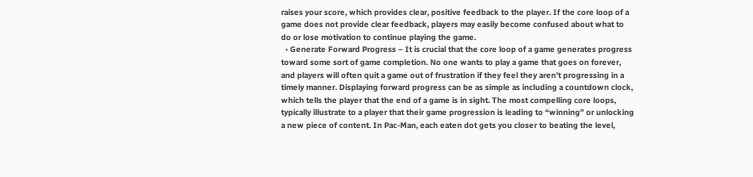raises your score, which provides clear, positive feedback to the player. If the core loop of a game does not provide clear feedback, players may easily become confused about what to do or lose motivation to continue playing the game.
  • Generate Forward Progress – It is crucial that the core loop of a game generates progress toward some sort of game completion. No one wants to play a game that goes on forever, and players will often quit a game out of frustration if they feel they aren’t progressing in a timely manner. Displaying forward progress can be as simple as including a countdown clock, which tells the player that the end of a game is in sight. The most compelling core loops, typically illustrate to a player that their game progression is leading to “winning” or unlocking a new piece of content. In Pac-Man, each eaten dot gets you closer to beating the level,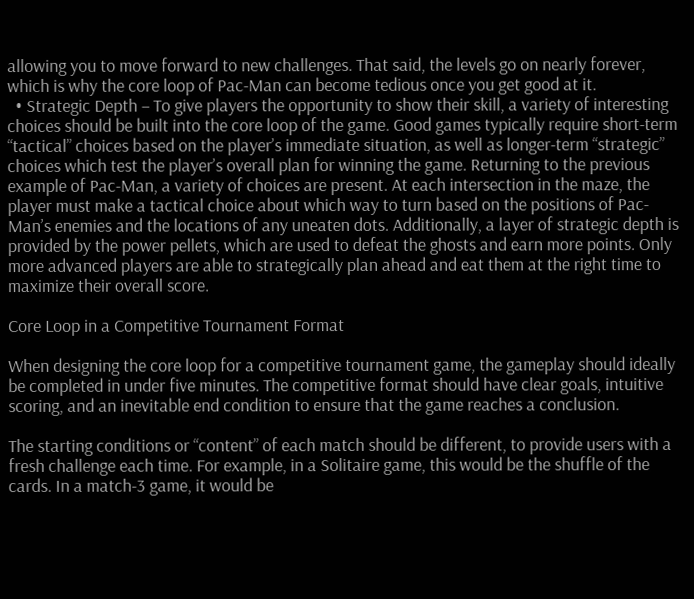allowing you to move forward to new challenges. That said, the levels go on nearly forever, which is why the core loop of Pac-Man can become tedious once you get good at it.
  • Strategic Depth – To give players the opportunity to show their skill, a variety of interesting choices should be built into the core loop of the game. Good games typically require short-term “tactical” choices based on the player’s immediate situation, as well as longer-term “strategic” choices which test the player’s overall plan for winning the game. Returning to the previous example of Pac-Man, a variety of choices are present. At each intersection in the maze, the player must make a tactical choice about which way to turn based on the positions of Pac-Man’s enemies and the locations of any uneaten dots. Additionally, a layer of strategic depth is provided by the power pellets, which are used to defeat the ghosts and earn more points. Only more advanced players are able to strategically plan ahead and eat them at the right time to maximize their overall score.

Core Loop in a Competitive Tournament Format

When designing the core loop for a competitive tournament game, the gameplay should ideally be completed in under five minutes. The competitive format should have clear goals, intuitive scoring, and an inevitable end condition to ensure that the game reaches a conclusion.

The starting conditions or “content” of each match should be different, to provide users with a fresh challenge each time. For example, in a Solitaire game, this would be the shuffle of the cards. In a match-3 game, it would be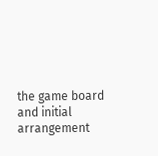the game board and initial arrangement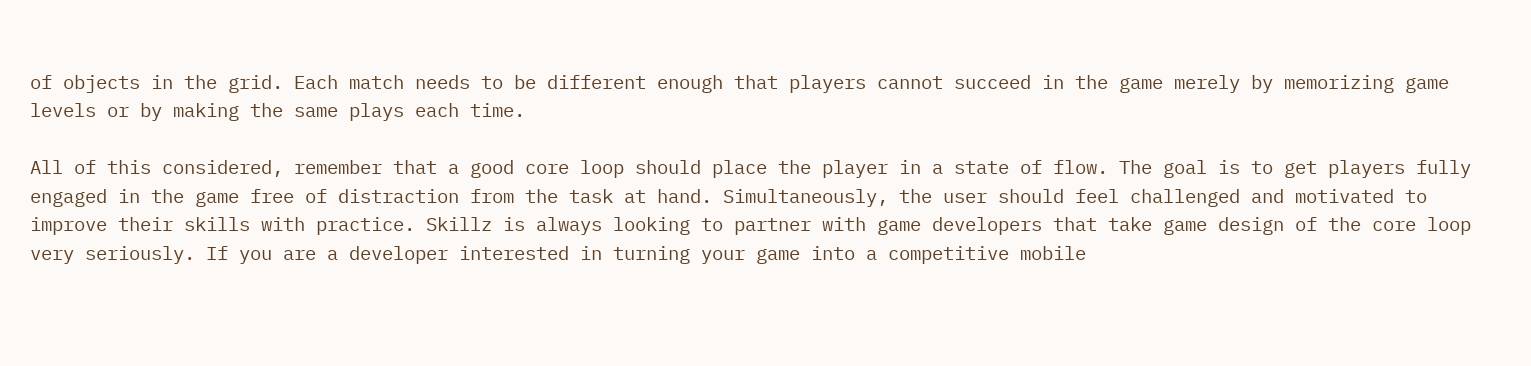of objects in the grid. Each match needs to be different enough that players cannot succeed in the game merely by memorizing game levels or by making the same plays each time.

All of this considered, remember that a good core loop should place the player in a state of flow. The goal is to get players fully engaged in the game free of distraction from the task at hand. Simultaneously, the user should feel challenged and motivated to improve their skills with practice. Skillz is always looking to partner with game developers that take game design of the core loop very seriously. If you are a developer interested in turning your game into a competitive mobile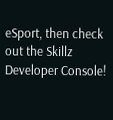eSport, then check out the Skillz Developer Console!